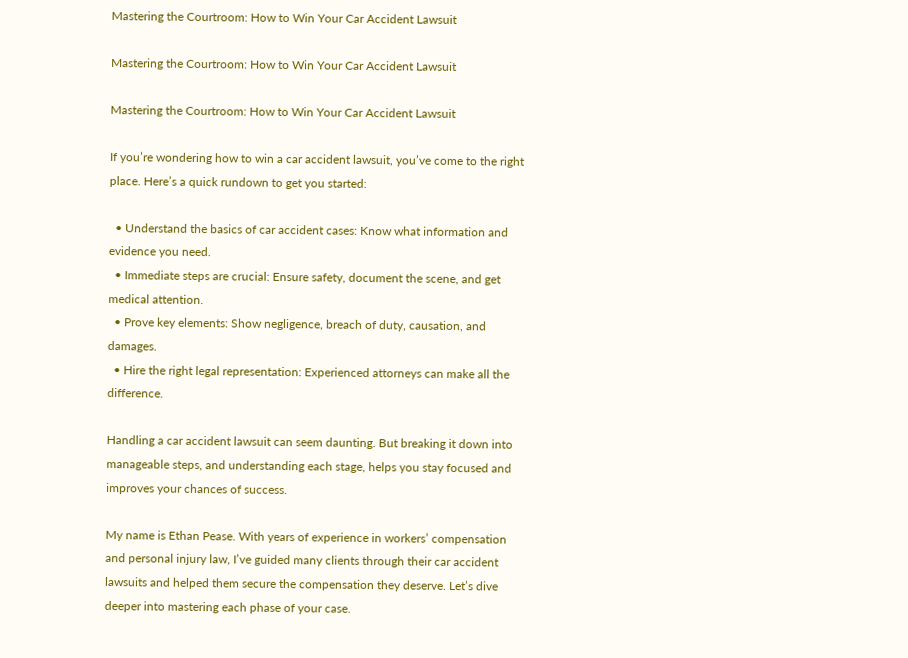Mastering the Courtroom: How to Win Your Car Accident Lawsuit

Mastering the Courtroom: How to Win Your Car Accident Lawsuit

Mastering the Courtroom: How to Win Your Car Accident Lawsuit

If you’re wondering how to win a car accident lawsuit, you’ve come to the right place. Here’s a quick rundown to get you started:

  • Understand the basics of car accident cases: Know what information and evidence you need.
  • Immediate steps are crucial: Ensure safety, document the scene, and get medical attention.
  • Prove key elements: Show negligence, breach of duty, causation, and damages.
  • Hire the right legal representation: Experienced attorneys can make all the difference.

Handling a car accident lawsuit can seem daunting. But breaking it down into manageable steps, and understanding each stage, helps you stay focused and improves your chances of success.

My name is Ethan Pease. With years of experience in workers’ compensation and personal injury law, I’ve guided many clients through their car accident lawsuits and helped them secure the compensation they deserve. Let’s dive deeper into mastering each phase of your case.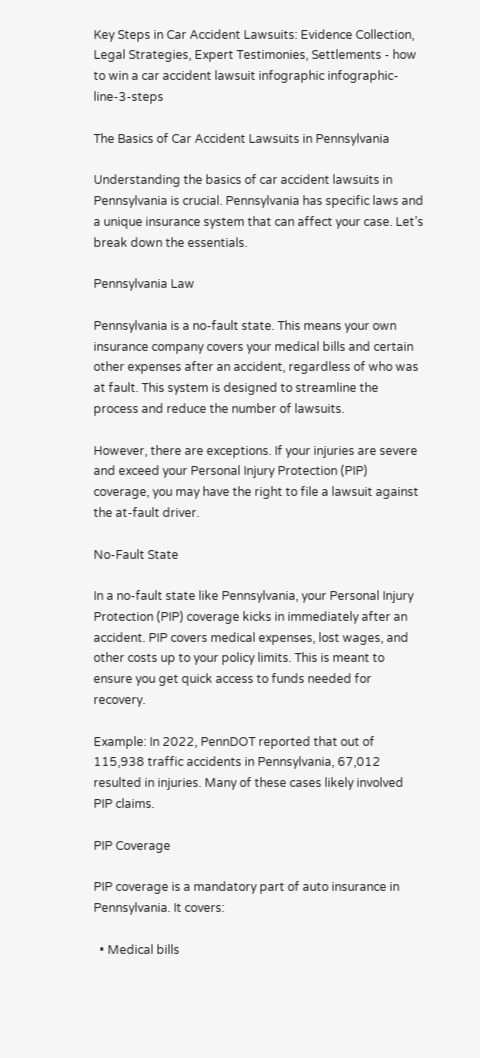Key Steps in Car Accident Lawsuits: Evidence Collection, Legal Strategies, Expert Testimonies, Settlements - how to win a car accident lawsuit infographic infographic-line-3-steps

The Basics of Car Accident Lawsuits in Pennsylvania

Understanding the basics of car accident lawsuits in Pennsylvania is crucial. Pennsylvania has specific laws and a unique insurance system that can affect your case. Let’s break down the essentials.

Pennsylvania Law

Pennsylvania is a no-fault state. This means your own insurance company covers your medical bills and certain other expenses after an accident, regardless of who was at fault. This system is designed to streamline the process and reduce the number of lawsuits.

However, there are exceptions. If your injuries are severe and exceed your Personal Injury Protection (PIP) coverage, you may have the right to file a lawsuit against the at-fault driver.

No-Fault State

In a no-fault state like Pennsylvania, your Personal Injury Protection (PIP) coverage kicks in immediately after an accident. PIP covers medical expenses, lost wages, and other costs up to your policy limits. This is meant to ensure you get quick access to funds needed for recovery.

Example: In 2022, PennDOT reported that out of 115,938 traffic accidents in Pennsylvania, 67,012 resulted in injuries. Many of these cases likely involved PIP claims.

PIP Coverage

PIP coverage is a mandatory part of auto insurance in Pennsylvania. It covers:

  • Medical bills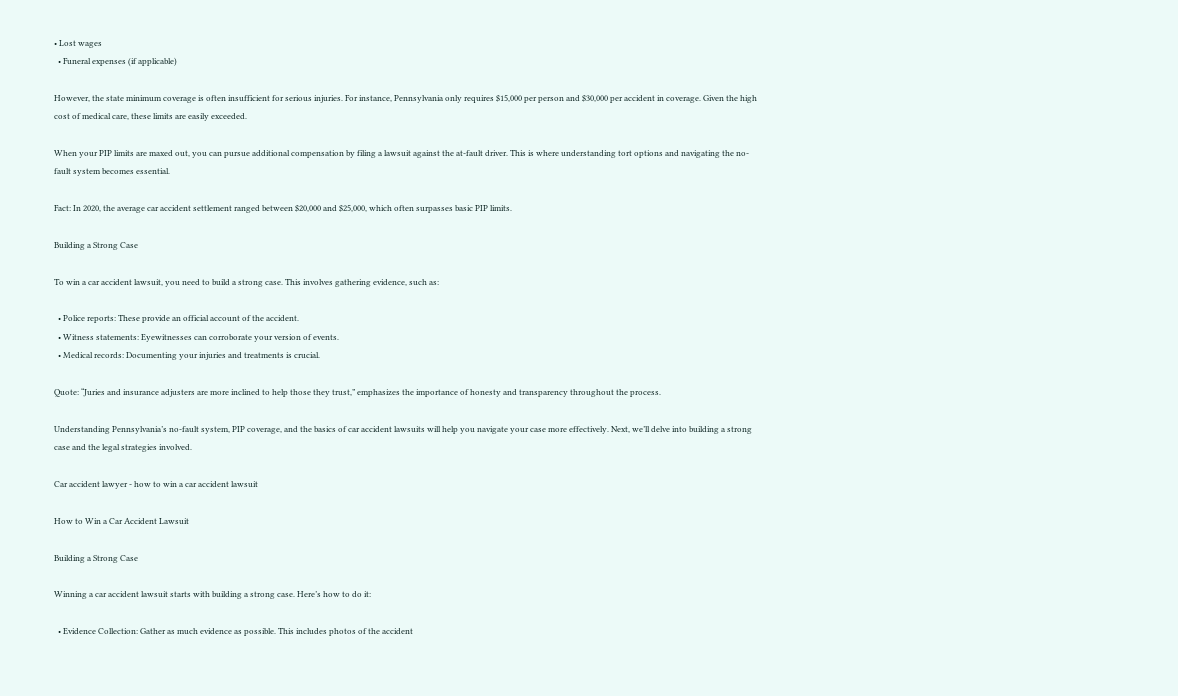• Lost wages
  • Funeral expenses (if applicable)

However, the state minimum coverage is often insufficient for serious injuries. For instance, Pennsylvania only requires $15,000 per person and $30,000 per accident in coverage. Given the high cost of medical care, these limits are easily exceeded.

When your PIP limits are maxed out, you can pursue additional compensation by filing a lawsuit against the at-fault driver. This is where understanding tort options and navigating the no-fault system becomes essential.

Fact: In 2020, the average car accident settlement ranged between $20,000 and $25,000, which often surpasses basic PIP limits.

Building a Strong Case

To win a car accident lawsuit, you need to build a strong case. This involves gathering evidence, such as:

  • Police reports: These provide an official account of the accident.
  • Witness statements: Eyewitnesses can corroborate your version of events.
  • Medical records: Documenting your injuries and treatments is crucial.

Quote: “Juries and insurance adjusters are more inclined to help those they trust,” emphasizes the importance of honesty and transparency throughout the process.

Understanding Pennsylvania’s no-fault system, PIP coverage, and the basics of car accident lawsuits will help you navigate your case more effectively. Next, we’ll delve into building a strong case and the legal strategies involved.

Car accident lawyer - how to win a car accident lawsuit

How to Win a Car Accident Lawsuit

Building a Strong Case

Winning a car accident lawsuit starts with building a strong case. Here’s how to do it:

  • Evidence Collection: Gather as much evidence as possible. This includes photos of the accident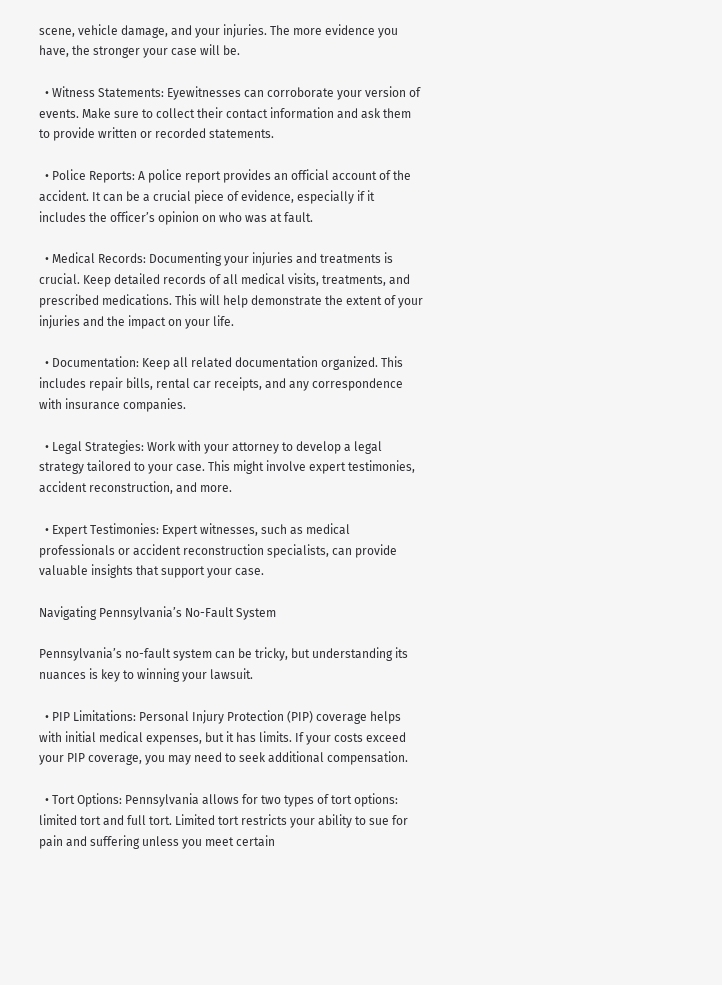scene, vehicle damage, and your injuries. The more evidence you have, the stronger your case will be.

  • Witness Statements: Eyewitnesses can corroborate your version of events. Make sure to collect their contact information and ask them to provide written or recorded statements.

  • Police Reports: A police report provides an official account of the accident. It can be a crucial piece of evidence, especially if it includes the officer’s opinion on who was at fault.

  • Medical Records: Documenting your injuries and treatments is crucial. Keep detailed records of all medical visits, treatments, and prescribed medications. This will help demonstrate the extent of your injuries and the impact on your life.

  • Documentation: Keep all related documentation organized. This includes repair bills, rental car receipts, and any correspondence with insurance companies.

  • Legal Strategies: Work with your attorney to develop a legal strategy tailored to your case. This might involve expert testimonies, accident reconstruction, and more.

  • Expert Testimonies: Expert witnesses, such as medical professionals or accident reconstruction specialists, can provide valuable insights that support your case.

Navigating Pennsylvania’s No-Fault System

Pennsylvania’s no-fault system can be tricky, but understanding its nuances is key to winning your lawsuit.

  • PIP Limitations: Personal Injury Protection (PIP) coverage helps with initial medical expenses, but it has limits. If your costs exceed your PIP coverage, you may need to seek additional compensation.

  • Tort Options: Pennsylvania allows for two types of tort options: limited tort and full tort. Limited tort restricts your ability to sue for pain and suffering unless you meet certain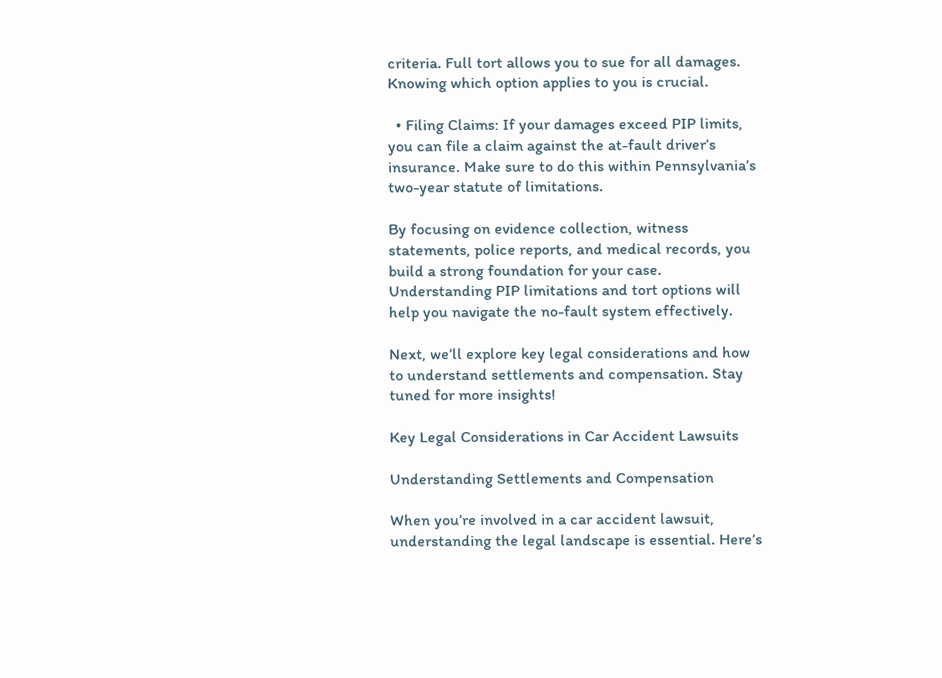criteria. Full tort allows you to sue for all damages. Knowing which option applies to you is crucial.

  • Filing Claims: If your damages exceed PIP limits, you can file a claim against the at-fault driver’s insurance. Make sure to do this within Pennsylvania’s two-year statute of limitations.

By focusing on evidence collection, witness statements, police reports, and medical records, you build a strong foundation for your case. Understanding PIP limitations and tort options will help you navigate the no-fault system effectively.

Next, we’ll explore key legal considerations and how to understand settlements and compensation. Stay tuned for more insights!

Key Legal Considerations in Car Accident Lawsuits

Understanding Settlements and Compensation

When you’re involved in a car accident lawsuit, understanding the legal landscape is essential. Here’s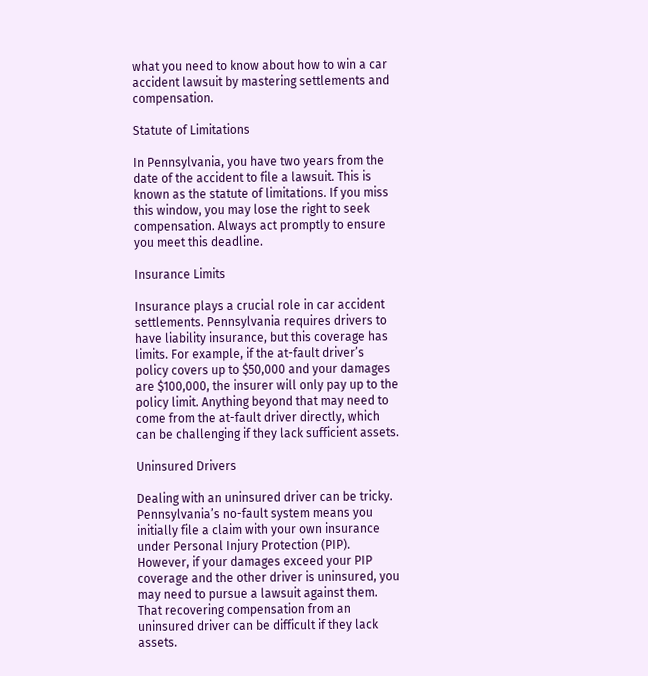what you need to know about how to win a car accident lawsuit by mastering settlements and compensation.

Statute of Limitations

In Pennsylvania, you have two years from the date of the accident to file a lawsuit. This is known as the statute of limitations. If you miss this window, you may lose the right to seek compensation. Always act promptly to ensure you meet this deadline.

Insurance Limits

Insurance plays a crucial role in car accident settlements. Pennsylvania requires drivers to have liability insurance, but this coverage has limits. For example, if the at-fault driver’s policy covers up to $50,000 and your damages are $100,000, the insurer will only pay up to the policy limit. Anything beyond that may need to come from the at-fault driver directly, which can be challenging if they lack sufficient assets.

Uninsured Drivers

Dealing with an uninsured driver can be tricky. Pennsylvania’s no-fault system means you initially file a claim with your own insurance under Personal Injury Protection (PIP). However, if your damages exceed your PIP coverage and the other driver is uninsured, you may need to pursue a lawsuit against them. That recovering compensation from an uninsured driver can be difficult if they lack assets.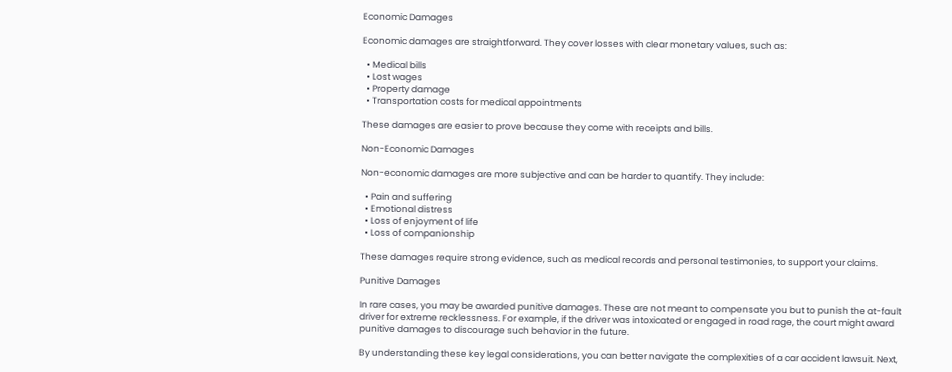Economic Damages

Economic damages are straightforward. They cover losses with clear monetary values, such as:

  • Medical bills
  • Lost wages
  • Property damage
  • Transportation costs for medical appointments

These damages are easier to prove because they come with receipts and bills.

Non-Economic Damages

Non-economic damages are more subjective and can be harder to quantify. They include:

  • Pain and suffering
  • Emotional distress
  • Loss of enjoyment of life
  • Loss of companionship

These damages require strong evidence, such as medical records and personal testimonies, to support your claims.

Punitive Damages

In rare cases, you may be awarded punitive damages. These are not meant to compensate you but to punish the at-fault driver for extreme recklessness. For example, if the driver was intoxicated or engaged in road rage, the court might award punitive damages to discourage such behavior in the future.

By understanding these key legal considerations, you can better navigate the complexities of a car accident lawsuit. Next,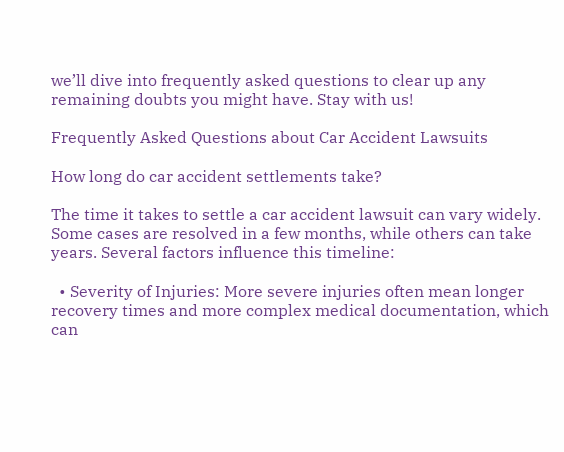we’ll dive into frequently asked questions to clear up any remaining doubts you might have. Stay with us!

Frequently Asked Questions about Car Accident Lawsuits

How long do car accident settlements take?

The time it takes to settle a car accident lawsuit can vary widely. Some cases are resolved in a few months, while others can take years. Several factors influence this timeline:

  • Severity of Injuries: More severe injuries often mean longer recovery times and more complex medical documentation, which can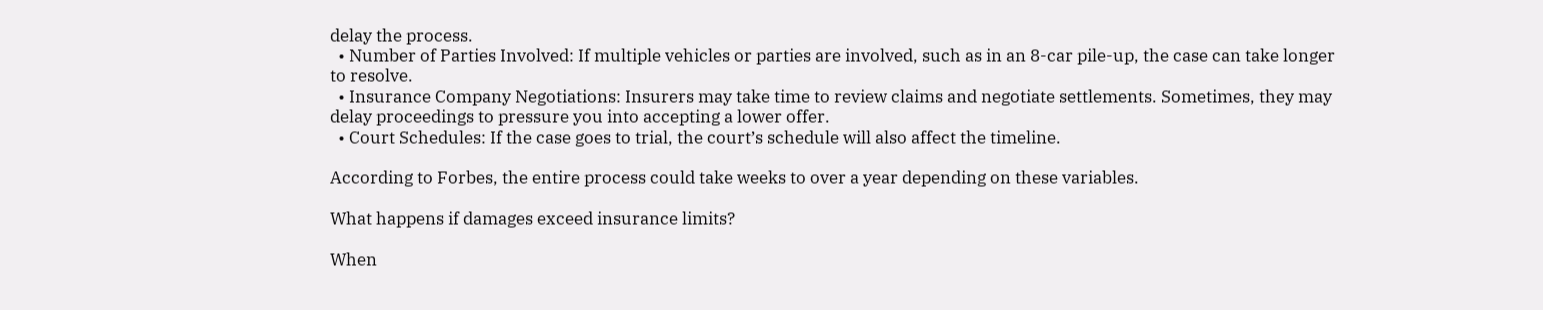delay the process.
  • Number of Parties Involved: If multiple vehicles or parties are involved, such as in an 8-car pile-up, the case can take longer to resolve.
  • Insurance Company Negotiations: Insurers may take time to review claims and negotiate settlements. Sometimes, they may delay proceedings to pressure you into accepting a lower offer.
  • Court Schedules: If the case goes to trial, the court’s schedule will also affect the timeline.

According to Forbes, the entire process could take weeks to over a year depending on these variables.

What happens if damages exceed insurance limits?

When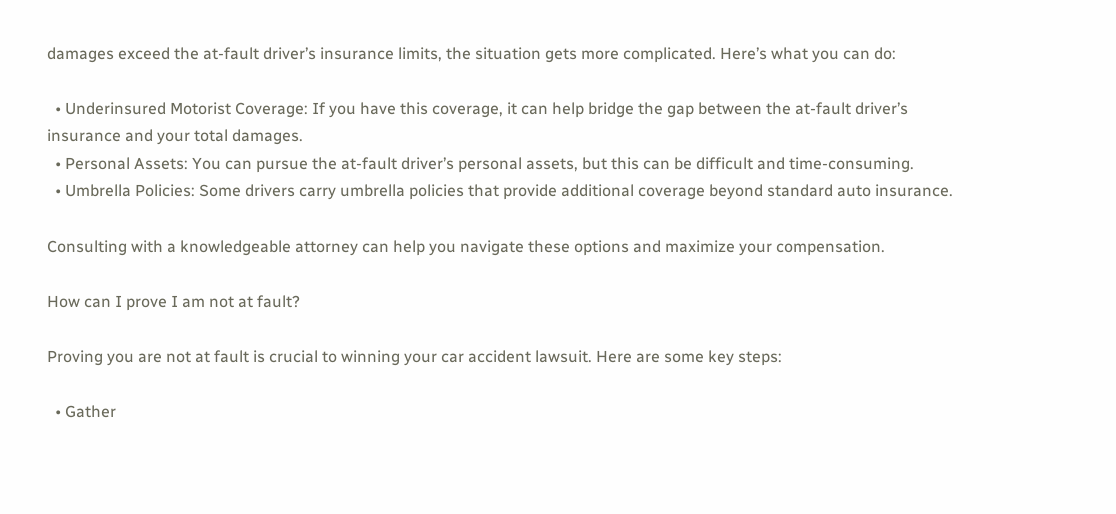damages exceed the at-fault driver’s insurance limits, the situation gets more complicated. Here’s what you can do:

  • Underinsured Motorist Coverage: If you have this coverage, it can help bridge the gap between the at-fault driver’s insurance and your total damages.
  • Personal Assets: You can pursue the at-fault driver’s personal assets, but this can be difficult and time-consuming.
  • Umbrella Policies: Some drivers carry umbrella policies that provide additional coverage beyond standard auto insurance.

Consulting with a knowledgeable attorney can help you navigate these options and maximize your compensation.

How can I prove I am not at fault?

Proving you are not at fault is crucial to winning your car accident lawsuit. Here are some key steps:

  • Gather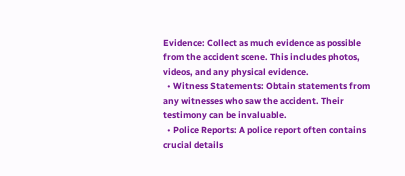Evidence: Collect as much evidence as possible from the accident scene. This includes photos, videos, and any physical evidence.
  • Witness Statements: Obtain statements from any witnesses who saw the accident. Their testimony can be invaluable.
  • Police Reports: A police report often contains crucial details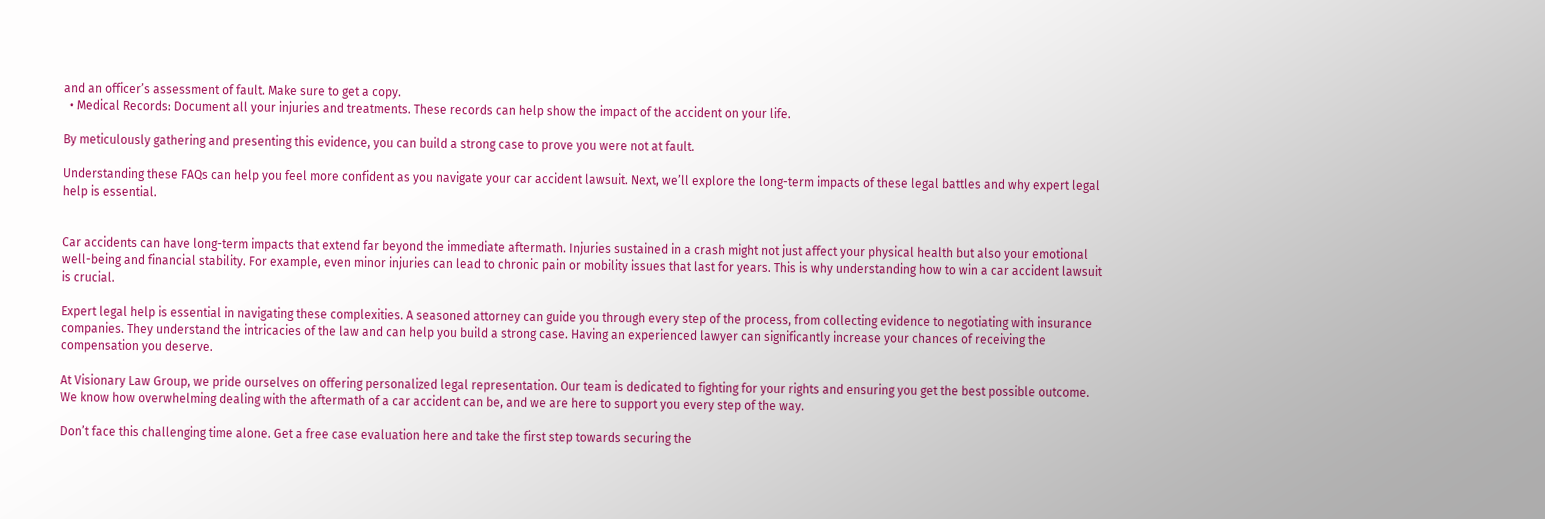and an officer’s assessment of fault. Make sure to get a copy.
  • Medical Records: Document all your injuries and treatments. These records can help show the impact of the accident on your life.

By meticulously gathering and presenting this evidence, you can build a strong case to prove you were not at fault.

Understanding these FAQs can help you feel more confident as you navigate your car accident lawsuit. Next, we’ll explore the long-term impacts of these legal battles and why expert legal help is essential.


Car accidents can have long-term impacts that extend far beyond the immediate aftermath. Injuries sustained in a crash might not just affect your physical health but also your emotional well-being and financial stability. For example, even minor injuries can lead to chronic pain or mobility issues that last for years. This is why understanding how to win a car accident lawsuit is crucial.

Expert legal help is essential in navigating these complexities. A seasoned attorney can guide you through every step of the process, from collecting evidence to negotiating with insurance companies. They understand the intricacies of the law and can help you build a strong case. Having an experienced lawyer can significantly increase your chances of receiving the compensation you deserve.

At Visionary Law Group, we pride ourselves on offering personalized legal representation. Our team is dedicated to fighting for your rights and ensuring you get the best possible outcome. We know how overwhelming dealing with the aftermath of a car accident can be, and we are here to support you every step of the way.

Don’t face this challenging time alone. Get a free case evaluation here and take the first step towards securing the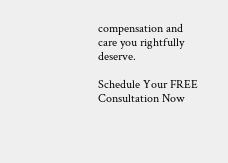compensation and care you rightfully deserve.

Schedule Your FREE Consultation Now